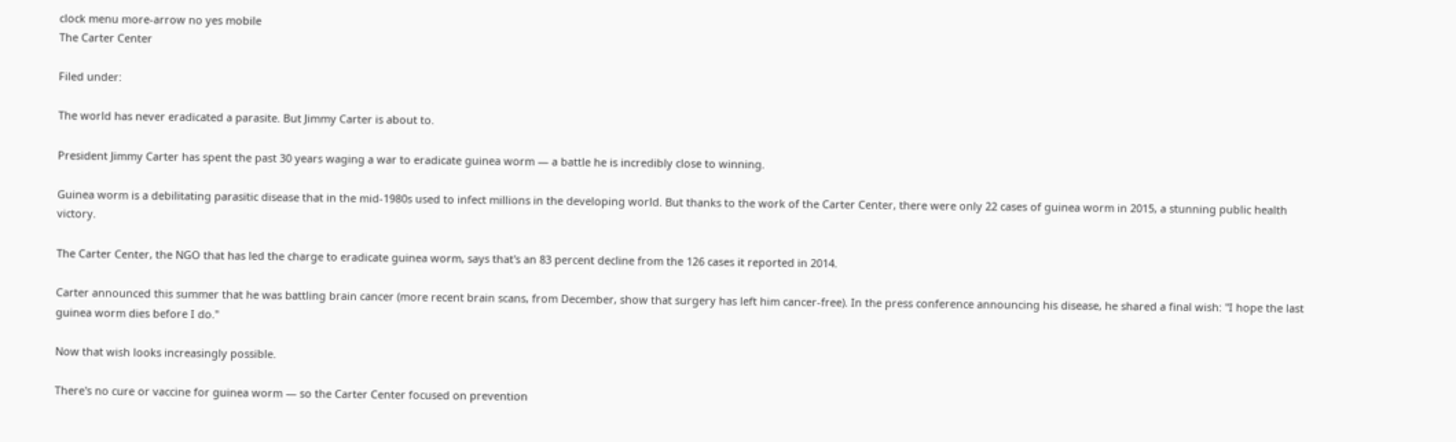clock menu more-arrow no yes mobile
The Carter Center

Filed under:

The world has never eradicated a parasite. But Jimmy Carter is about to.

President Jimmy Carter has spent the past 30 years waging a war to eradicate guinea worm — a battle he is incredibly close to winning.

Guinea worm is a debilitating parasitic disease that in the mid-1980s used to infect millions in the developing world. But thanks to the work of the Carter Center, there were only 22 cases of guinea worm in 2015, a stunning public health victory.

The Carter Center, the NGO that has led the charge to eradicate guinea worm, says that's an 83 percent decline from the 126 cases it reported in 2014.

Carter announced this summer that he was battling brain cancer (more recent brain scans, from December, show that surgery has left him cancer-free). In the press conference announcing his disease, he shared a final wish: "I hope the last guinea worm dies before I do."

Now that wish looks increasingly possible.

There's no cure or vaccine for guinea worm — so the Carter Center focused on prevention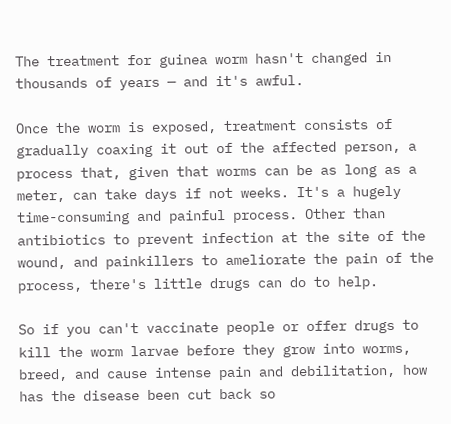The treatment for guinea worm hasn't changed in thousands of years — and it's awful.

Once the worm is exposed, treatment consists of gradually coaxing it out of the affected person, a process that, given that worms can be as long as a meter, can take days if not weeks. It's a hugely time-consuming and painful process. Other than antibiotics to prevent infection at the site of the wound, and painkillers to ameliorate the pain of the process, there's little drugs can do to help.

So if you can't vaccinate people or offer drugs to kill the worm larvae before they grow into worms, breed, and cause intense pain and debilitation, how has the disease been cut back so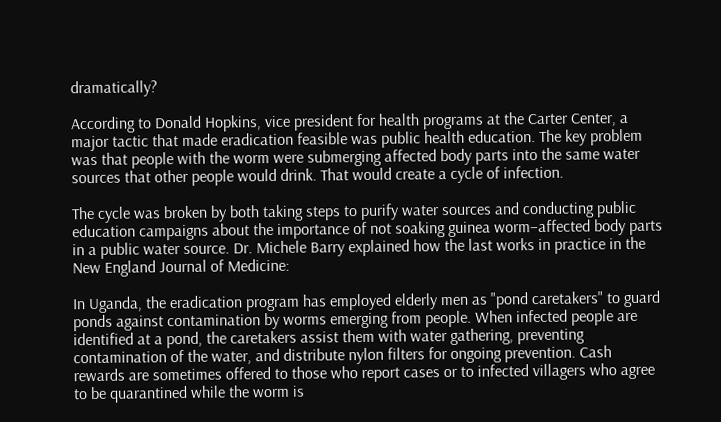dramatically?

According to Donald Hopkins, vice president for health programs at the Carter Center, a major tactic that made eradication feasible was public health education. The key problem was that people with the worm were submerging affected body parts into the same water sources that other people would drink. That would create a cycle of infection.

The cycle was broken by both taking steps to purify water sources and conducting public education campaigns about the importance of not soaking guinea worm–affected body parts in a public water source. Dr. Michele Barry explained how the last works in practice in the New England Journal of Medicine:

In Uganda, the eradication program has employed elderly men as "pond caretakers" to guard ponds against contamination by worms emerging from people. When infected people are identified at a pond, the caretakers assist them with water gathering, preventing contamination of the water, and distribute nylon filters for ongoing prevention. Cash rewards are sometimes offered to those who report cases or to infected villagers who agree to be quarantined while the worm is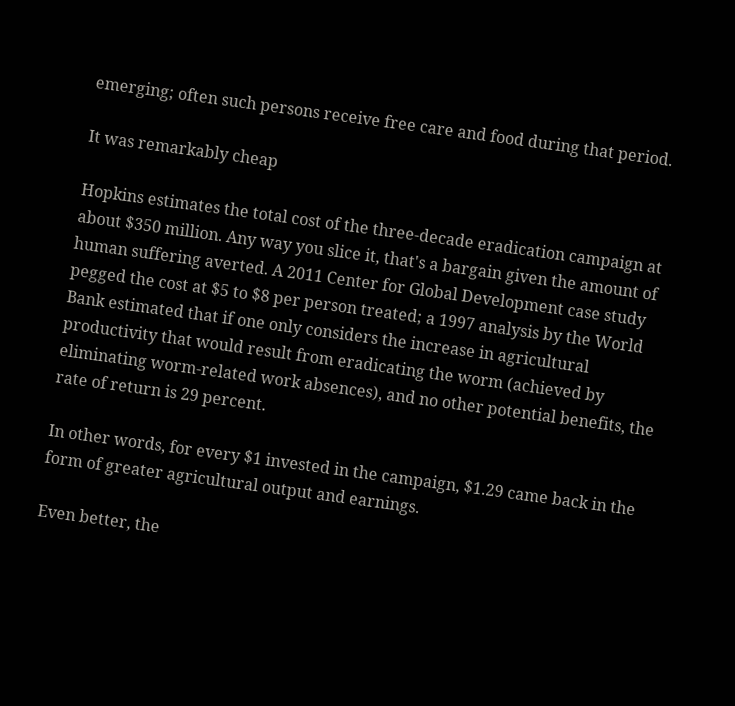emerging; often such persons receive free care and food during that period.

It was remarkably cheap

Hopkins estimates the total cost of the three-decade eradication campaign at about $350 million. Any way you slice it, that's a bargain given the amount of human suffering averted. A 2011 Center for Global Development case study pegged the cost at $5 to $8 per person treated; a 1997 analysis by the World Bank estimated that if one only considers the increase in agricultural productivity that would result from eradicating the worm (achieved by eliminating worm-related work absences), and no other potential benefits, the rate of return is 29 percent.

In other words, for every $1 invested in the campaign, $1.29 came back in the form of greater agricultural output and earnings.

Even better, the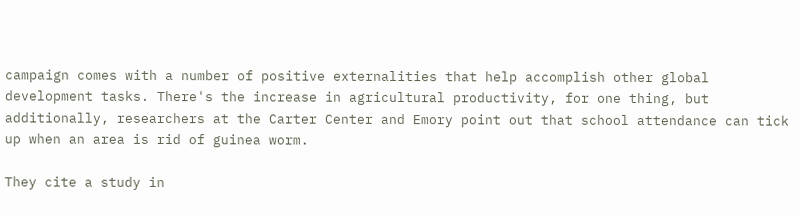campaign comes with a number of positive externalities that help accomplish other global development tasks. There's the increase in agricultural productivity, for one thing, but additionally, researchers at the Carter Center and Emory point out that school attendance can tick up when an area is rid of guinea worm.

They cite a study in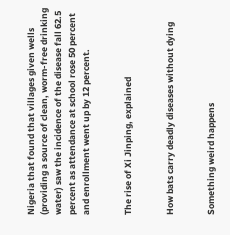Nigeria that found that villages given wells (providing a source of clean, worm-free drinking water) saw the incidence of the disease fall 62.5 percent as attendance at school rose 50 percent and enrollment went up by 12 percent.


The rise of Xi Jinping, explained


How bats carry deadly diseases without dying


Something weird happens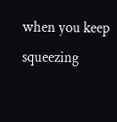when you keep squeezing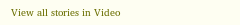View all stories in Video